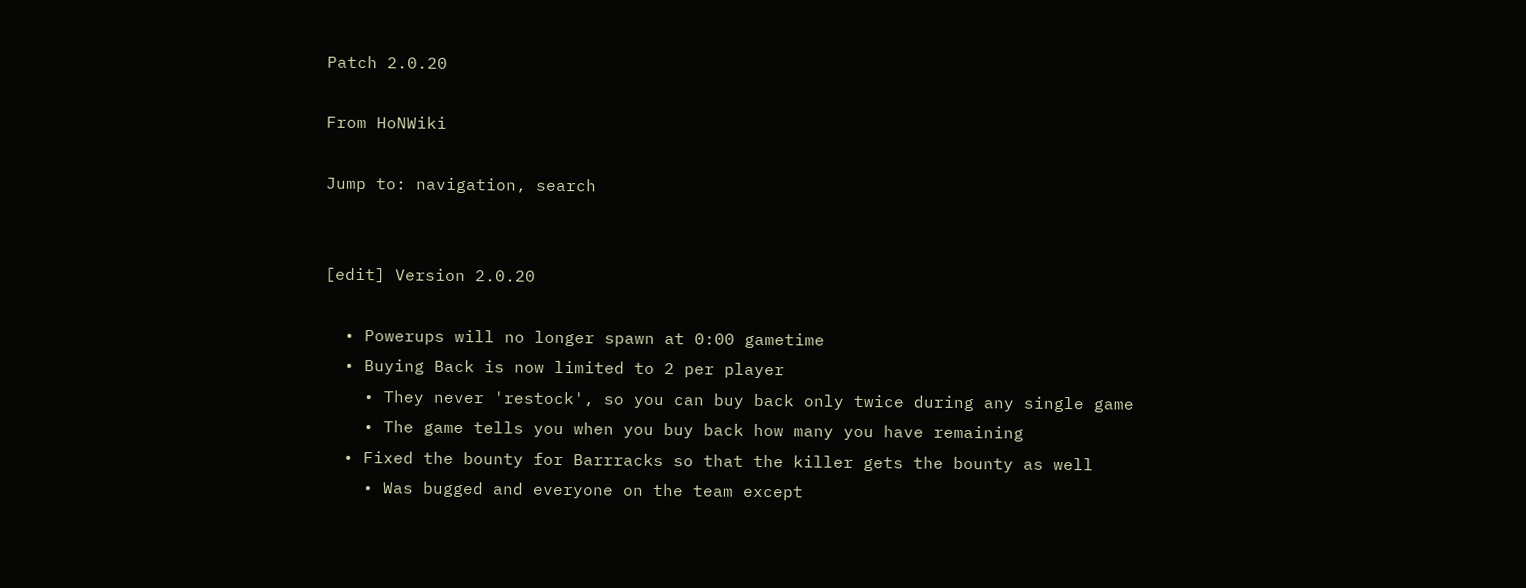Patch 2.0.20

From HoNWiki

Jump to: navigation, search


[edit] Version 2.0.20

  • Powerups will no longer spawn at 0:00 gametime
  • Buying Back is now limited to 2 per player
    • They never 'restock', so you can buy back only twice during any single game
    • The game tells you when you buy back how many you have remaining
  • Fixed the bounty for Barrracks so that the killer gets the bounty as well
    • Was bugged and everyone on the team except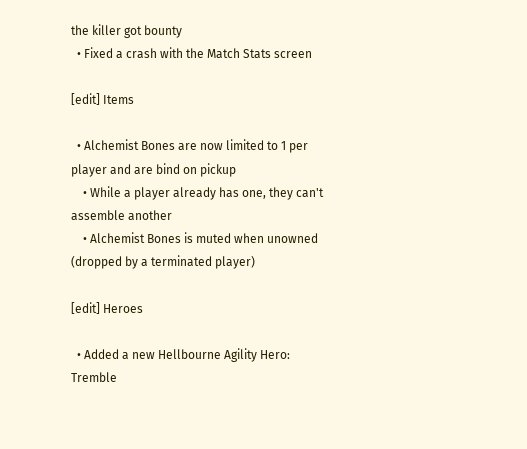the killer got bounty
  • Fixed a crash with the Match Stats screen

[edit] Items

  • Alchemist Bones are now limited to 1 per player and are bind on pickup
    • While a player already has one, they can't assemble another
    • Alchemist Bones is muted when unowned (dropped by a terminated player)

[edit] Heroes

  • Added a new Hellbourne Agility Hero: Tremble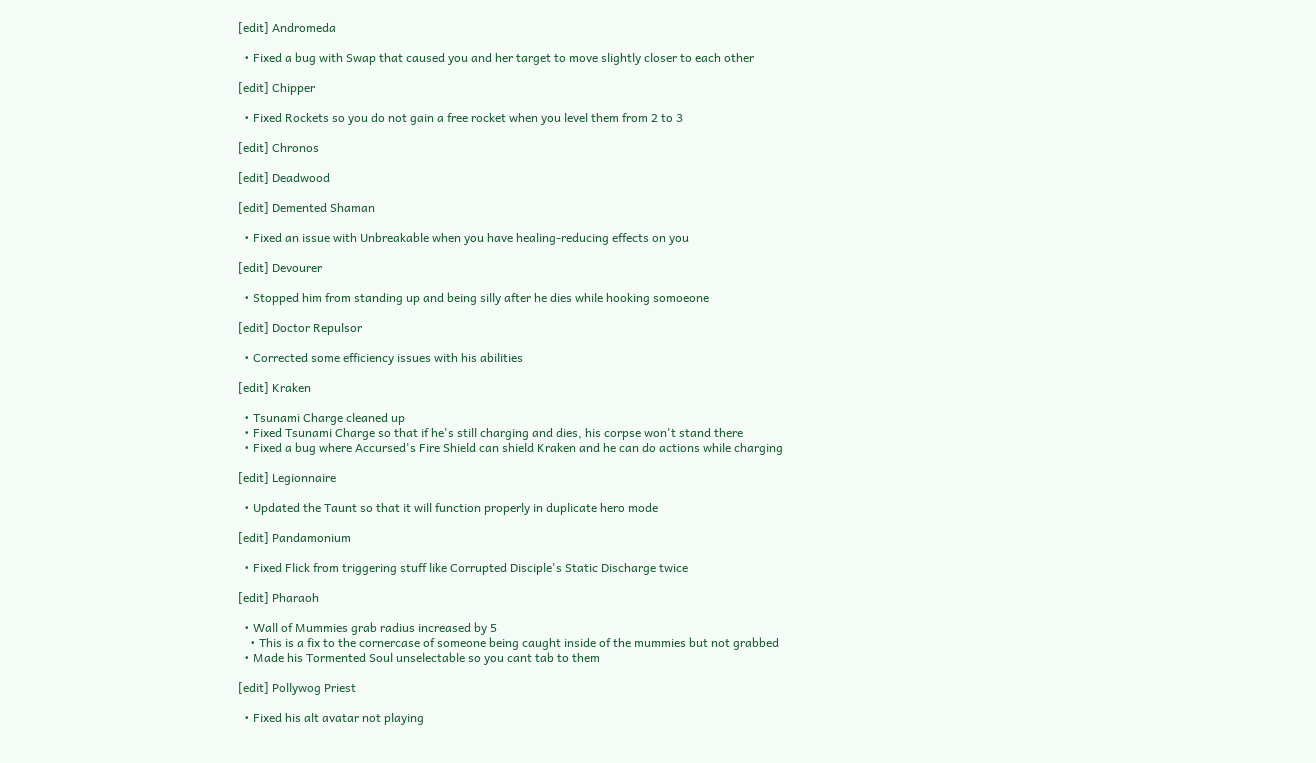[edit] Andromeda

  • Fixed a bug with Swap that caused you and her target to move slightly closer to each other

[edit] Chipper

  • Fixed Rockets so you do not gain a free rocket when you level them from 2 to 3

[edit] Chronos

[edit] Deadwood

[edit] Demented Shaman

  • Fixed an issue with Unbreakable when you have healing-reducing effects on you

[edit] Devourer

  • Stopped him from standing up and being silly after he dies while hooking somoeone

[edit] Doctor Repulsor

  • Corrected some efficiency issues with his abilities

[edit] Kraken

  • Tsunami Charge cleaned up
  • Fixed Tsunami Charge so that if he's still charging and dies, his corpse won't stand there
  • Fixed a bug where Accursed's Fire Shield can shield Kraken and he can do actions while charging

[edit] Legionnaire

  • Updated the Taunt so that it will function properly in duplicate hero mode

[edit] Pandamonium

  • Fixed Flick from triggering stuff like Corrupted Disciple's Static Discharge twice

[edit] Pharaoh

  • Wall of Mummies grab radius increased by 5
    • This is a fix to the cornercase of someone being caught inside of the mummies but not grabbed
  • Made his Tormented Soul unselectable so you cant tab to them

[edit] Pollywog Priest

  • Fixed his alt avatar not playing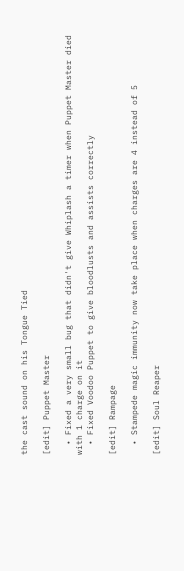the cast sound on his Tongue Tied

[edit] Puppet Master

  • Fixed a very small bug that didn't give Whiplash a timer when Puppet Master died with 1 charge on it
  • Fixed Voodoo Puppet to give bloodlusts and assists correctly

[edit] Rampage

  • Stampede magic immunity now take place when charges are 4 instead of 5

[edit] Soul Reaper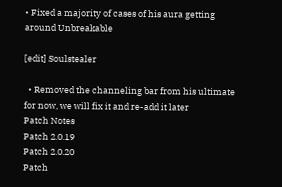• Fixed a majority of cases of his aura getting around Unbreakable

[edit] Soulstealer

  • Removed the channeling bar from his ultimate for now, we will fix it and re-add it later
Patch Notes
Patch 2.0.19
Patch 2.0.20
Patch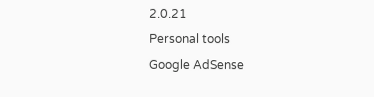2.0.21
Personal tools
Google AdSense